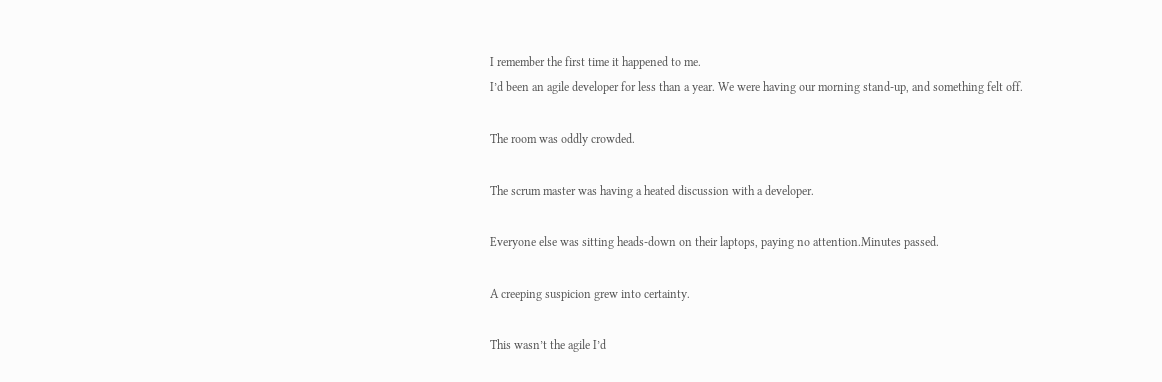I remember the first time it happened to me.
I’d been an agile developer for less than a year. We were having our morning stand-up, and something felt off.

The room was oddly crowded.

The scrum master was having a heated discussion with a developer.

Everyone else was sitting heads-down on their laptops, paying no attention.Minutes passed.

A creeping suspicion grew into certainty.

This wasn’t the agile I’d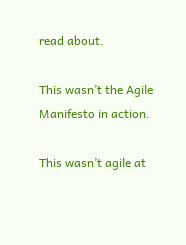read about.

This wasn’t the Agile Manifesto in action.

This wasn’t agile at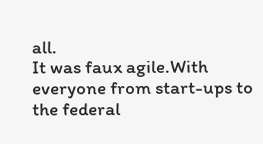all.
It was faux agile.With everyone from start-ups to the federal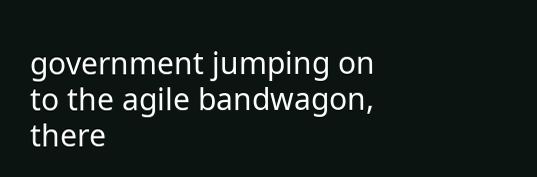government jumping on to the agile bandwagon, there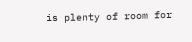is plenty of room for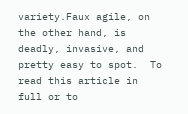variety.Faux agile, on the other hand, is deadly, invasive, and pretty easy to spot.  To read this article in full or to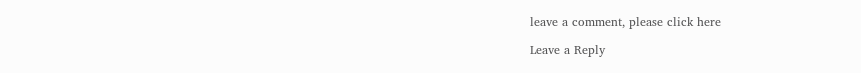leave a comment, please click here

Leave a Reply